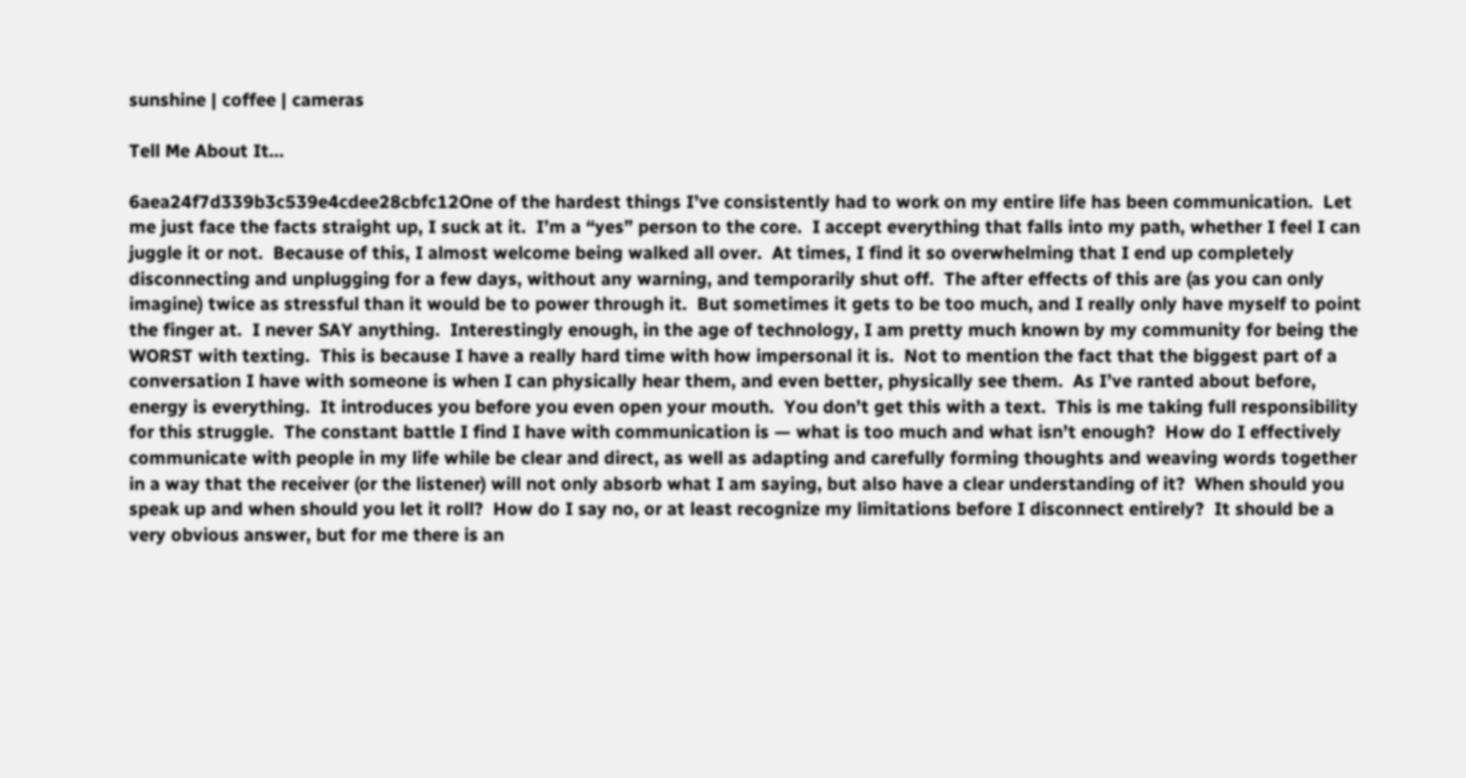sunshine | coffee | cameras

Tell Me About It…

6aea24f7d339b3c539e4cdee28cbfc12One of the hardest things I’ve consistently had to work on my entire life has been communication.  Let me just face the facts straight up, I suck at it.  I’m a “yes” person to the core.  I accept everything that falls into my path, whether I feel I can juggle it or not.  Because of this, I almost welcome being walked all over.  At times, I find it so overwhelming that I end up completely disconnecting and unplugging for a few days, without any warning, and temporarily shut off.  The after effects of this are (as you can only imagine) twice as stressful than it would be to power through it.  But sometimes it gets to be too much, and I really only have myself to point the finger at.  I never SAY anything.  Interestingly enough, in the age of technology, I am pretty much known by my community for being the WORST with texting.  This is because I have a really hard time with how impersonal it is.  Not to mention the fact that the biggest part of a conversation I have with someone is when I can physically hear them, and even better, physically see them.  As I’ve ranted about before, energy is everything.  It introduces you before you even open your mouth.  You don’t get this with a text.  This is me taking full responsibility for this struggle.  The constant battle I find I have with communication is — what is too much and what isn’t enough?  How do I effectively communicate with people in my life while be clear and direct, as well as adapting and carefully forming thoughts and weaving words together in a way that the receiver (or the listener) will not only absorb what I am saying, but also have a clear understanding of it?  When should you speak up and when should you let it roll?  How do I say no, or at least recognize my limitations before I disconnect entirely?  It should be a very obvious answer, but for me there is an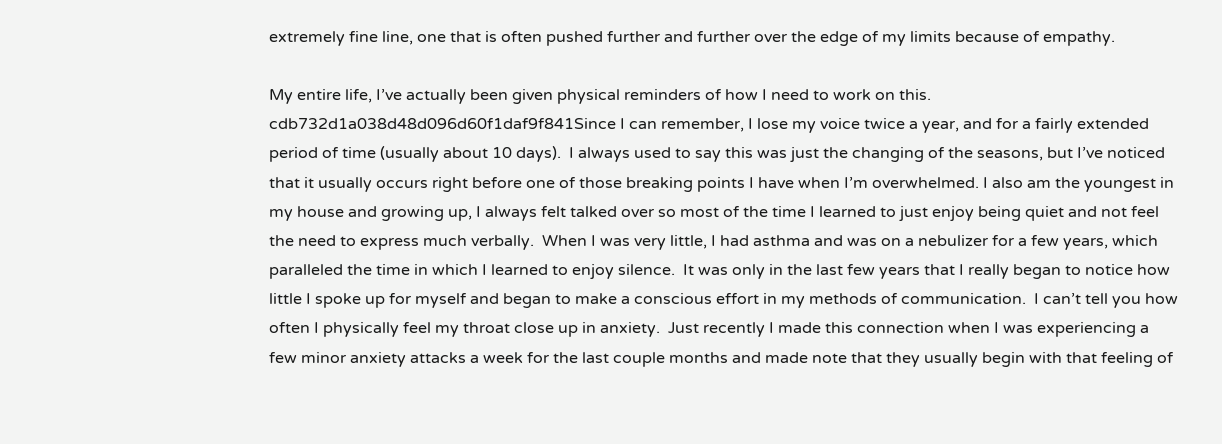extremely fine line, one that is often pushed further and further over the edge of my limits because of empathy.

My entire life, I’ve actually been given physical reminders of how I need to work on this.  cdb732d1a038d48d096d60f1daf9f841Since I can remember, I lose my voice twice a year, and for a fairly extended period of time (usually about 10 days).  I always used to say this was just the changing of the seasons, but I’ve noticed that it usually occurs right before one of those breaking points I have when I’m overwhelmed. I also am the youngest in my house and growing up, I always felt talked over so most of the time I learned to just enjoy being quiet and not feel the need to express much verbally.  When I was very little, I had asthma and was on a nebulizer for a few years, which paralleled the time in which I learned to enjoy silence.  It was only in the last few years that I really began to notice how little I spoke up for myself and began to make a conscious effort in my methods of communication.  I can’t tell you how often I physically feel my throat close up in anxiety.  Just recently I made this connection when I was experiencing a few minor anxiety attacks a week for the last couple months and made note that they usually begin with that feeling of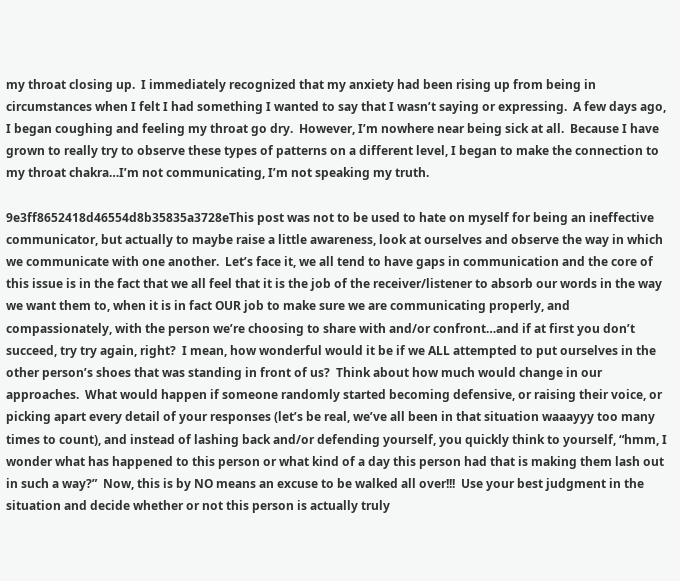my throat closing up.  I immediately recognized that my anxiety had been rising up from being in circumstances when I felt I had something I wanted to say that I wasn’t saying or expressing.  A few days ago, I began coughing and feeling my throat go dry.  However, I’m nowhere near being sick at all.  Because I have grown to really try to observe these types of patterns on a different level, I began to make the connection to my throat chakra…I’m not communicating, I’m not speaking my truth.

9e3ff8652418d46554d8b35835a3728eThis post was not to be used to hate on myself for being an ineffective communicator, but actually to maybe raise a little awareness, look at ourselves and observe the way in which we communicate with one another.  Let’s face it, we all tend to have gaps in communication and the core of this issue is in the fact that we all feel that it is the job of the receiver/listener to absorb our words in the way we want them to, when it is in fact OUR job to make sure we are communicating properly, and compassionately, with the person we’re choosing to share with and/or confront…and if at first you don’t succeed, try try again, right?  I mean, how wonderful would it be if we ALL attempted to put ourselves in the other person’s shoes that was standing in front of us?  Think about how much would change in our approaches.  What would happen if someone randomly started becoming defensive, or raising their voice, or picking apart every detail of your responses (let’s be real, we’ve all been in that situation waaayyy too many times to count), and instead of lashing back and/or defending yourself, you quickly think to yourself, “hmm, I wonder what has happened to this person or what kind of a day this person had that is making them lash out in such a way?”  Now, this is by NO means an excuse to be walked all over!!!  Use your best judgment in the situation and decide whether or not this person is actually truly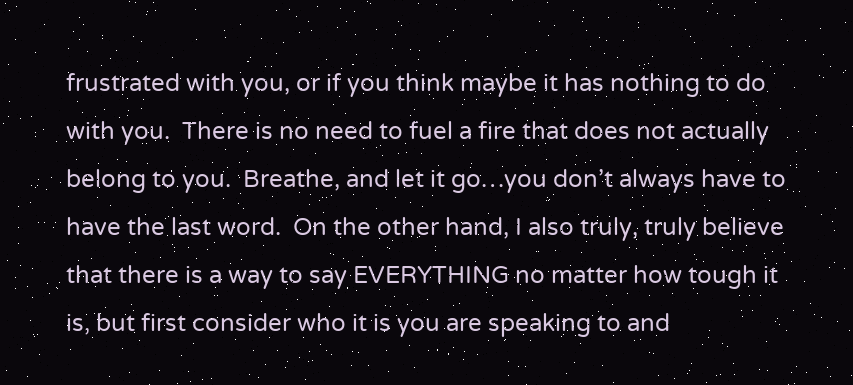frustrated with you, or if you think maybe it has nothing to do with you.  There is no need to fuel a fire that does not actually belong to you.  Breathe, and let it go…you don’t always have to have the last word.  On the other hand, I also truly, truly believe that there is a way to say EVERYTHING no matter how tough it is, but first consider who it is you are speaking to and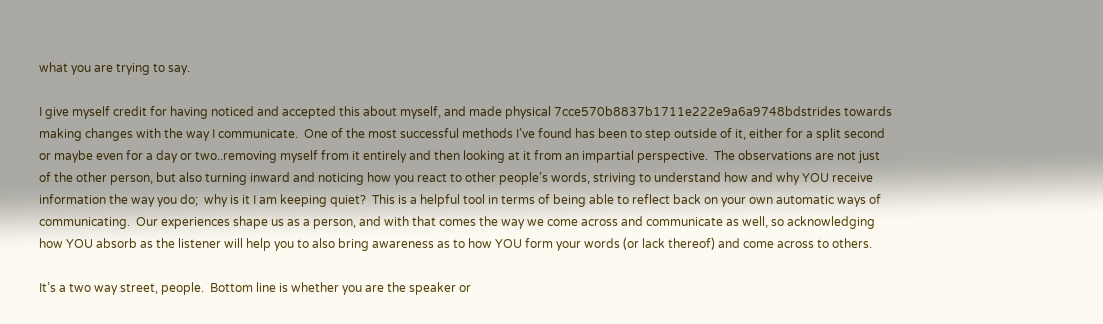what you are trying to say.

I give myself credit for having noticed and accepted this about myself, and made physical 7cce570b8837b1711e222e9a6a9748bdstrides towards making changes with the way I communicate.  One of the most successful methods I’ve found has been to step outside of it, either for a split second or maybe even for a day or two..removing myself from it entirely and then looking at it from an impartial perspective.  The observations are not just of the other person, but also turning inward and noticing how you react to other people’s words, striving to understand how and why YOU receive information the way you do;  why is it I am keeping quiet?  This is a helpful tool in terms of being able to reflect back on your own automatic ways of communicating.  Our experiences shape us as a person, and with that comes the way we come across and communicate as well, so acknowledging how YOU absorb as the listener will help you to also bring awareness as to how YOU form your words (or lack thereof) and come across to others.

It’s a two way street, people.  Bottom line is whether you are the speaker or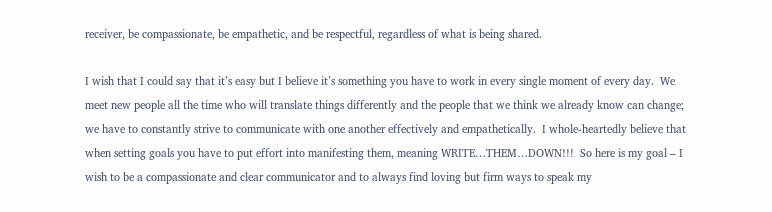receiver, be compassionate, be empathetic, and be respectful, regardless of what is being shared.

I wish that I could say that it’s easy but I believe it’s something you have to work in every single moment of every day.  We meet new people all the time who will translate things differently and the people that we think we already know can change; we have to constantly strive to communicate with one another effectively and empathetically.  I whole-heartedly believe that when setting goals you have to put effort into manifesting them, meaning WRITE…THEM…DOWN!!!  So here is my goal – I wish to be a compassionate and clear communicator and to always find loving but firm ways to speak my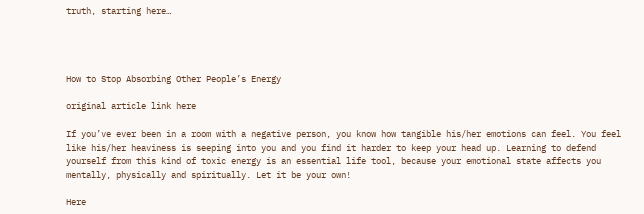truth, starting here…




How to Stop Absorbing Other People’s Energy

original article link here

If you’ve ever been in a room with a negative person, you know how tangible his/her emotions can feel. You feel like his/her heaviness is seeping into you and you find it harder to keep your head up. Learning to defend yourself from this kind of toxic energy is an essential life tool, because your emotional state affects you mentally, physically and spiritually. Let it be your own!

Here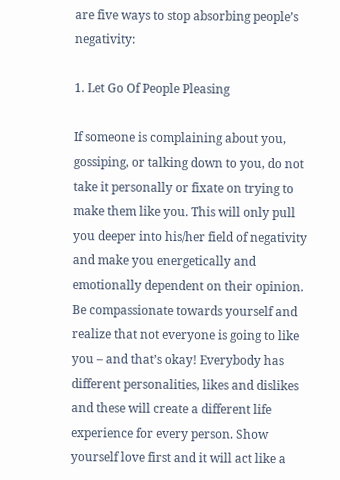are five ways to stop absorbing people’s negativity:

1. Let Go Of People Pleasing

If someone is complaining about you, gossiping, or talking down to you, do not take it personally or fixate on trying to make them like you. This will only pull you deeper into his/her field of negativity and make you energetically and emotionally dependent on their opinion.  Be compassionate towards yourself and realize that not everyone is going to like you – and that’s okay! Everybody has different personalities, likes and dislikes and these will create a different life experience for every person. Show yourself love first and it will act like a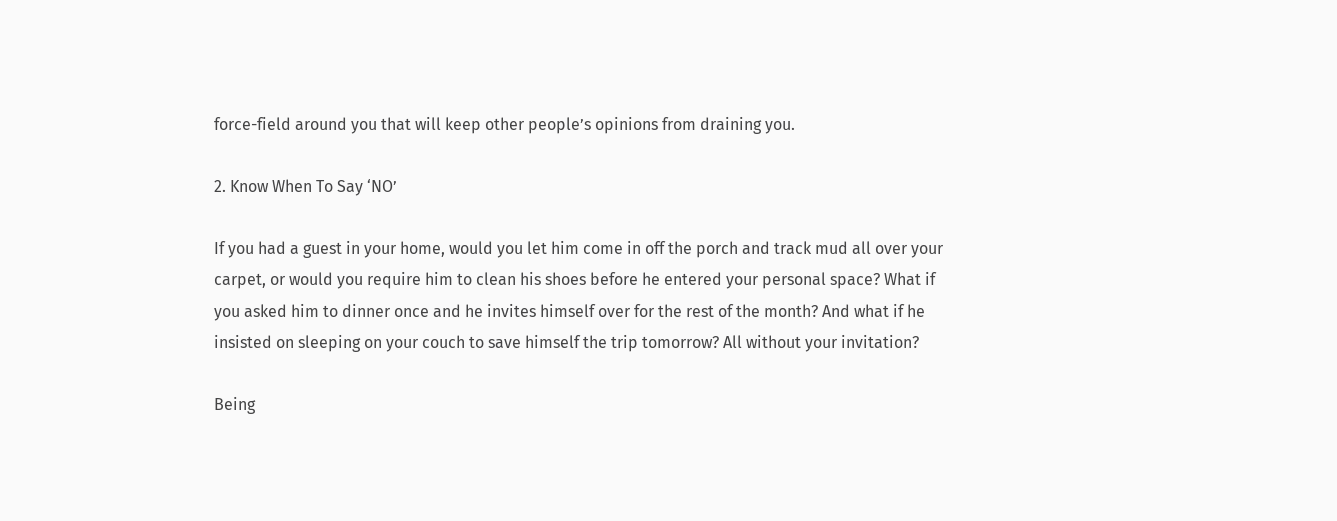force-field around you that will keep other people’s opinions from draining you.

2. Know When To Say ‘NO’

If you had a guest in your home, would you let him come in off the porch and track mud all over your carpet, or would you require him to clean his shoes before he entered your personal space? What if you asked him to dinner once and he invites himself over for the rest of the month? And what if he insisted on sleeping on your couch to save himself the trip tomorrow? All without your invitation?

Being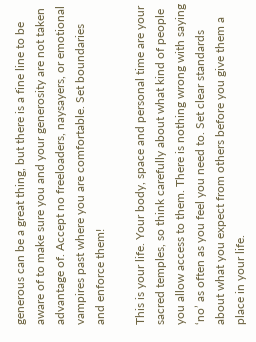generous can be a great thing, but there is a fine line to be aware of to make sure you and your generosity are not taken advantage of. Accept no freeloaders, naysayers, or emotional vampires past where you are comfortable. Set boundaries and enforce them!

This is your life. Your body, space and personal time are your sacred temples, so think carefully about what kind of people you allow access to them. There is nothing wrong with saying ‘no’ as often as you feel you need to. Set clear standards about what you expect from others before you give them a place in your life.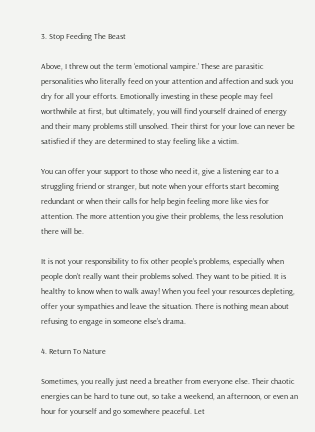3. Stop Feeding The Beast

Above, I threw out the term ‘emotional vampire.’ These are parasitic personalities who literally feed on your attention and affection and suck you dry for all your efforts. Emotionally investing in these people may feel worthwhile at first, but ultimately, you will find yourself drained of energy and their many problems still unsolved. Their thirst for your love can never be satisfied if they are determined to stay feeling like a victim.

You can offer your support to those who need it, give a listening ear to a struggling friend or stranger, but note when your efforts start becoming redundant or when their calls for help begin feeling more like vies for attention. The more attention you give their problems, the less resolution there will be.

It is not your responsibility to fix other people’s problems, especially when people don’t really want their problems solved. They want to be pitied. It is healthy to know when to walk away! When you feel your resources depleting, offer your sympathies and leave the situation. There is nothing mean about refusing to engage in someone else’s drama.

4. Return To Nature

Sometimes, you really just need a breather from everyone else. Their chaotic energies can be hard to tune out, so take a weekend, an afternoon, or even an hour for yourself and go somewhere peaceful. Let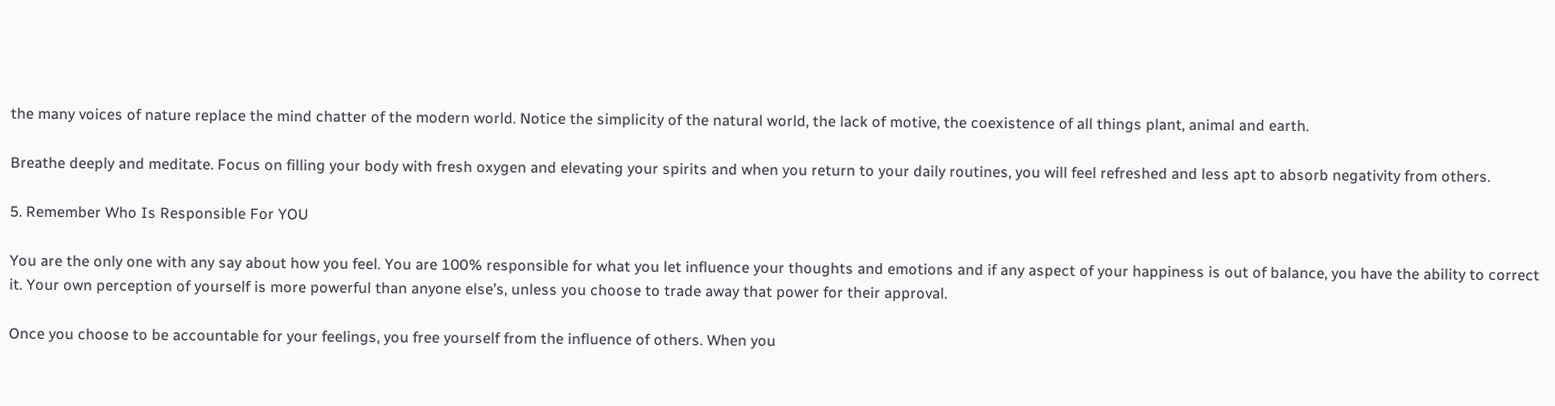the many voices of nature replace the mind chatter of the modern world. Notice the simplicity of the natural world, the lack of motive, the coexistence of all things plant, animal and earth.

Breathe deeply and meditate. Focus on filling your body with fresh oxygen and elevating your spirits and when you return to your daily routines, you will feel refreshed and less apt to absorb negativity from others.

5. Remember Who Is Responsible For YOU

You are the only one with any say about how you feel. You are 100% responsible for what you let influence your thoughts and emotions and if any aspect of your happiness is out of balance, you have the ability to correct it. Your own perception of yourself is more powerful than anyone else’s, unless you choose to trade away that power for their approval.

Once you choose to be accountable for your feelings, you free yourself from the influence of others. When you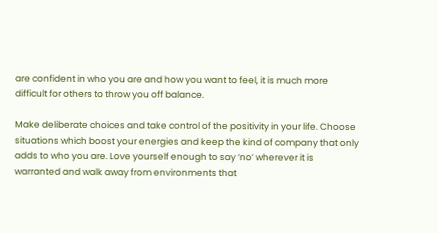are confident in who you are and how you want to feel, it is much more difficult for others to throw you off balance.

Make deliberate choices and take control of the positivity in your life. Choose situations which boost your energies and keep the kind of company that only adds to who you are. Love yourself enough to say ‘no’ wherever it is warranted and walk away from environments that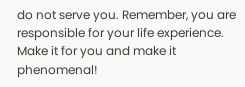do not serve you. Remember, you are responsible for your life experience. Make it for you and make it phenomenal!